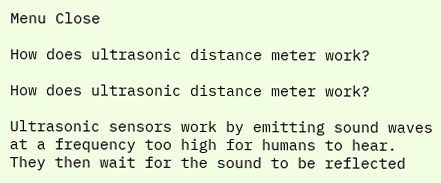Menu Close

How does ultrasonic distance meter work?

How does ultrasonic distance meter work?

Ultrasonic sensors work by emitting sound waves at a frequency too high for humans to hear. They then wait for the sound to be reflected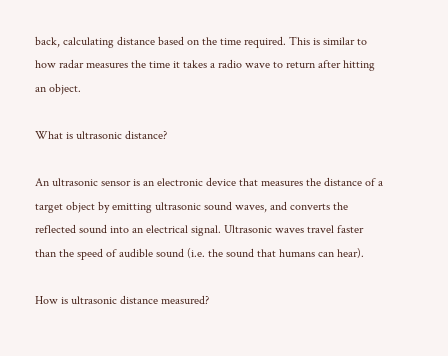back, calculating distance based on the time required. This is similar to how radar measures the time it takes a radio wave to return after hitting an object.

What is ultrasonic distance?

An ultrasonic sensor is an electronic device that measures the distance of a target object by emitting ultrasonic sound waves, and converts the reflected sound into an electrical signal. Ultrasonic waves travel faster than the speed of audible sound (i.e. the sound that humans can hear).

How is ultrasonic distance measured?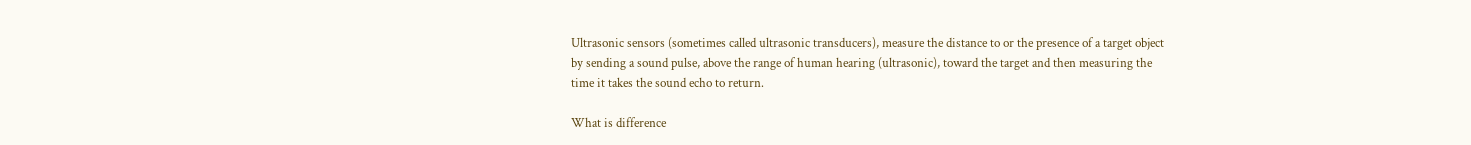Ultrasonic sensors (sometimes called ultrasonic transducers), measure the distance to or the presence of a target object by sending a sound pulse, above the range of human hearing (ultrasonic), toward the target and then measuring the time it takes the sound echo to return.

What is difference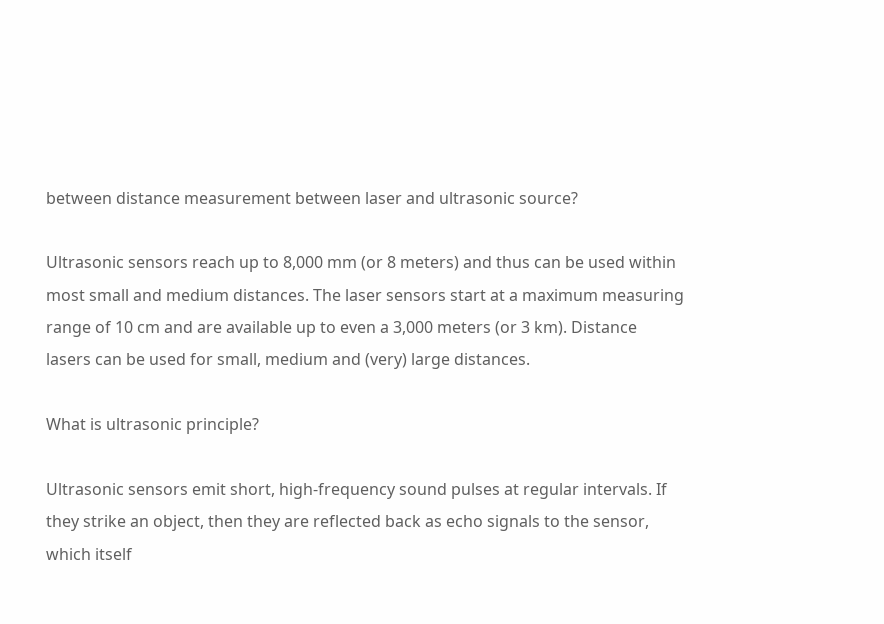between distance measurement between laser and ultrasonic source?

Ultrasonic sensors reach up to 8,000 mm (or 8 meters) and thus can be used within most small and medium distances. The laser sensors start at a maximum measuring range of 10 cm and are available up to even a 3,000 meters (or 3 km). Distance lasers can be used for small, medium and (very) large distances.

What is ultrasonic principle?

Ultrasonic sensors emit short, high-frequency sound pulses at regular intervals. If they strike an object, then they are reflected back as echo signals to the sensor, which itself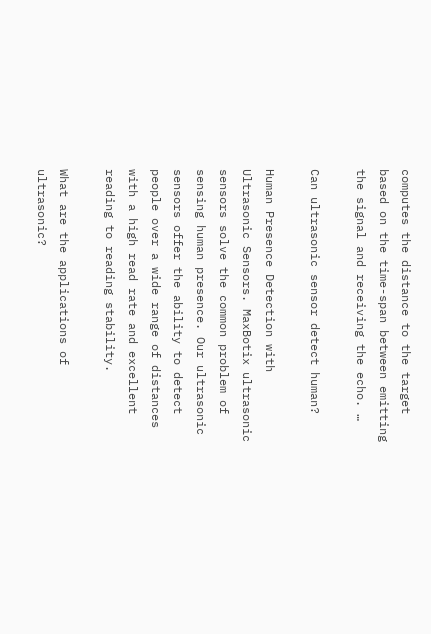computes the distance to the target based on the time-span between emitting the signal and receiving the echo. …

Can ultrasonic sensor detect human?

Human Presence Detection with Ultrasonic Sensors. MaxBotix ultrasonic sensors solve the common problem of sensing human presence. Our ultrasonic sensors offer the ability to detect people over a wide range of distances with a high read rate and excellent reading to reading stability.

What are the applications of ultrasonic?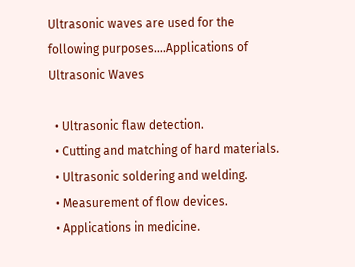Ultrasonic waves are used for the following purposes….Applications of Ultrasonic Waves

  • Ultrasonic flaw detection.
  • Cutting and matching of hard materials.
  • Ultrasonic soldering and welding.
  • Measurement of flow devices.
  • Applications in medicine.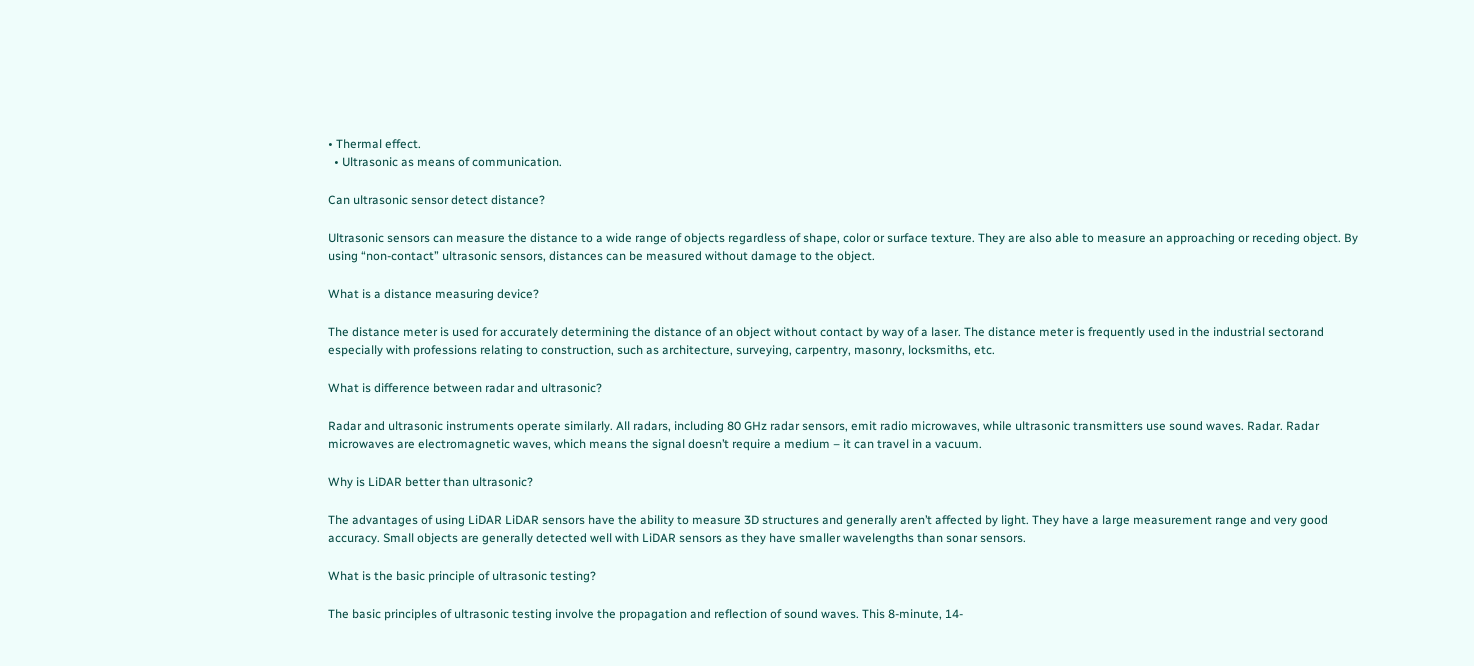• Thermal effect.
  • Ultrasonic as means of communication.

Can ultrasonic sensor detect distance?

Ultrasonic sensors can measure the distance to a wide range of objects regardless of shape, color or surface texture. They are also able to measure an approaching or receding object. By using “non-contact” ultrasonic sensors, distances can be measured without damage to the object.

What is a distance measuring device?

The distance meter is used for accurately determining the distance of an object without contact by way of a laser. The distance meter is frequently used in the industrial sectorand especially with professions relating to construction, such as architecture, surveying, carpentry, masonry, locksmiths, etc.

What is difference between radar and ultrasonic?

Radar and ultrasonic instruments operate similarly. All radars, including 80 GHz radar sensors, emit radio microwaves, while ultrasonic transmitters use sound waves. Radar. Radar microwaves are electromagnetic waves, which means the signal doesn’t require a medium – it can travel in a vacuum.

Why is LiDAR better than ultrasonic?

The advantages of using LiDAR LiDAR sensors have the ability to measure 3D structures and generally aren’t affected by light. They have a large measurement range and very good accuracy. Small objects are generally detected well with LiDAR sensors as they have smaller wavelengths than sonar sensors.

What is the basic principle of ultrasonic testing?

The basic principles of ultrasonic testing involve the propagation and reflection of sound waves. This 8-minute, 14-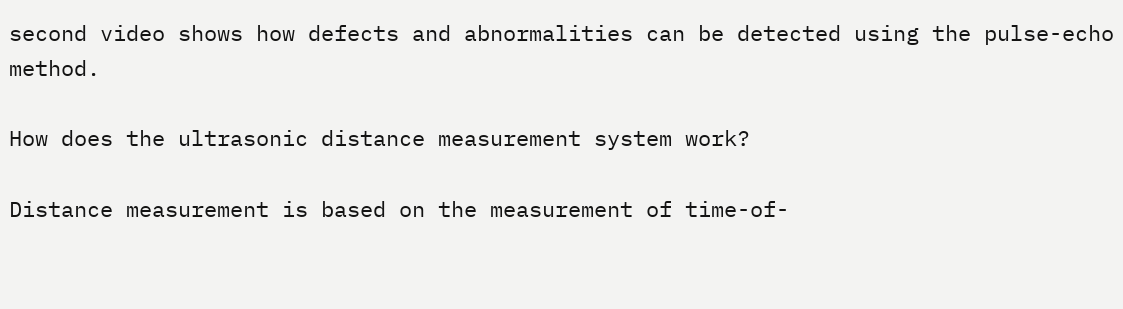second video shows how defects and abnormalities can be detected using the pulse-echo method.

How does the ultrasonic distance measurement system work?

Distance measurement is based on the measurement of time-of-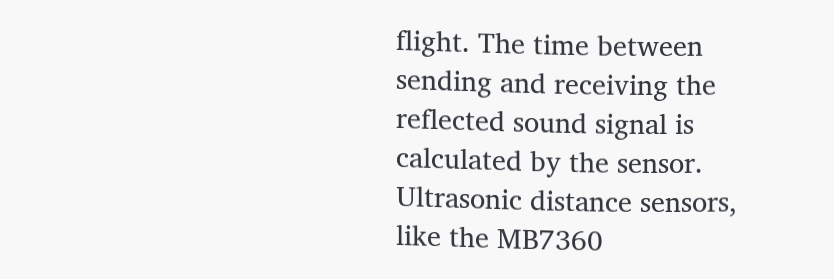flight. The time between sending and receiving the reflected sound signal is calculated by the sensor. Ultrasonic distance sensors, like the MB7360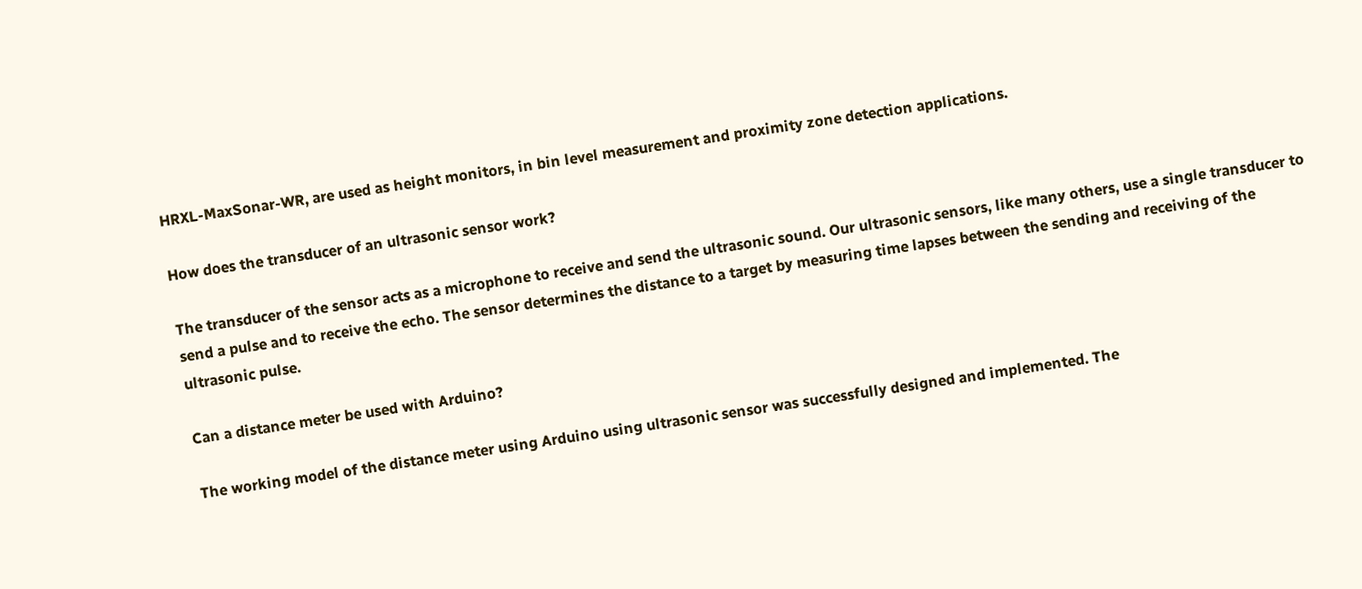HRXL-MaxSonar-WR, are used as height monitors, in bin level measurement and proximity zone detection applications.

How does the transducer of an ultrasonic sensor work?

The transducer of the sensor acts as a microphone to receive and send the ultrasonic sound. Our ultrasonic sensors, like many others, use a single transducer to send a pulse and to receive the echo. The sensor determines the distance to a target by measuring time lapses between the sending and receiving of the ultrasonic pulse.

Can a distance meter be used with Arduino?

The working model of the distance meter using Arduino using ultrasonic sensor was successfully designed and implemented. The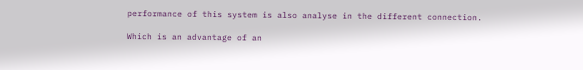performance of this system is also analyse in the different connection.

Which is an advantage of an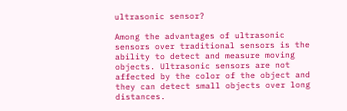ultrasonic sensor?

Among the advantages of ultrasonic sensors over traditional sensors is the ability to detect and measure moving objects. Ultrasonic sensors are not affected by the color of the object and they can detect small objects over long distances.